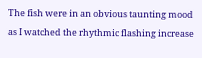The fish were in an obvious taunting mood as I watched the rhythmic flashing increase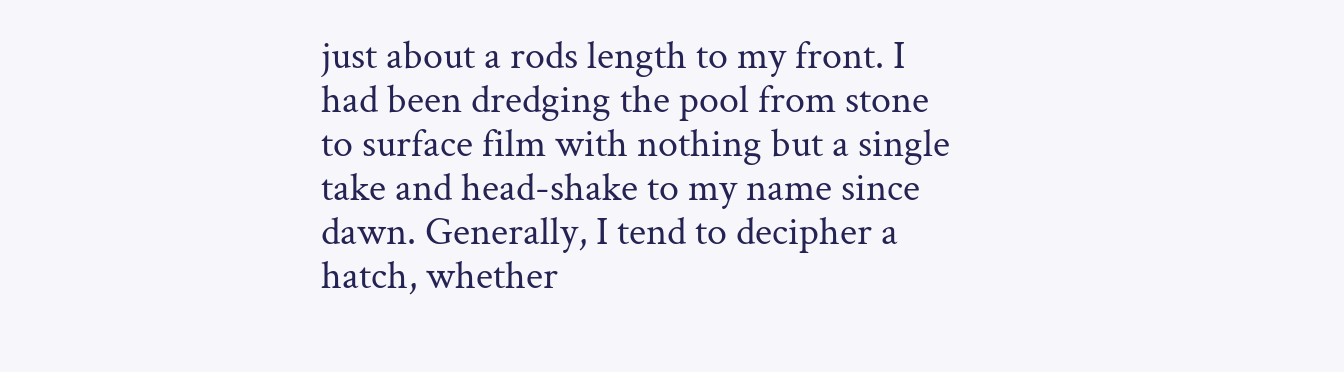just about a rods length to my front. I had been dredging the pool from stone to surface film with nothing but a single take and head-shake to my name since dawn. Generally, I tend to decipher a hatch, whether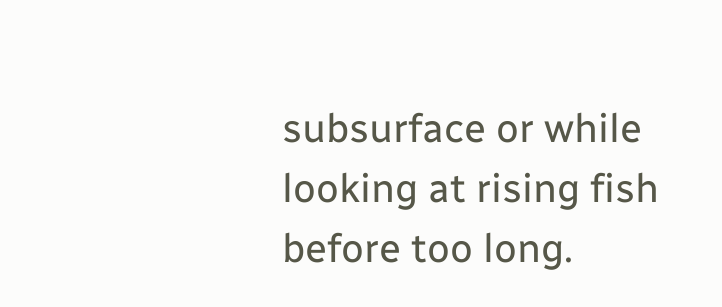subsurface or while looking at rising fish before too long.